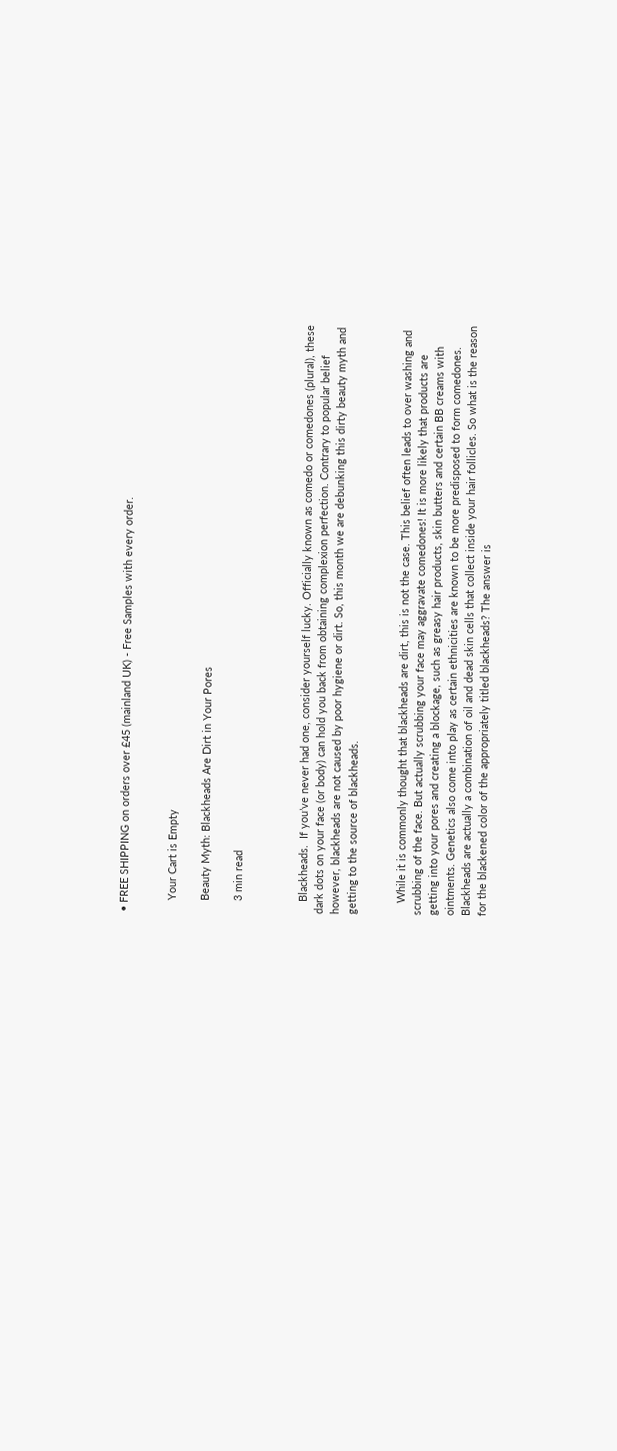• FREE SHIPPING on orders over £45 (mainland UK) - Free Samples with every order.


    Your Cart is Empty

    Beauty Myth: Blackheads Are Dirt in Your Pores

    3 min read



    Blackheads.  If you’ve never had one, consider yourself lucky. Officially known as comedo or comedones (plural), these dark dots on your face (or body) can hold you back from obtaining complexion perfection. Contrary to popular belief however, blackheads are not caused by poor hygiene or dirt. So, this month we are debunking this dirty beauty myth and getting to the source of blackheads.


    While it is commonly thought that blackheads are dirt, this is not the case. This belief often leads to over washing and scrubbing of the face. But actually scrubbing your face may aggravate comedones! It is more likely that products are getting into your pores and creating a blockage, such as greasy hair products, skin butters and certain BB creams with ointments. Genetics also come into play as certain ethnicities are known to be more predisposed to form comedones. Blackheads are actually a combination of oil and dead skin cells that collect inside your hair follicles. So what is the reason for the blackened color of the appropriately titled blackheads? The answer is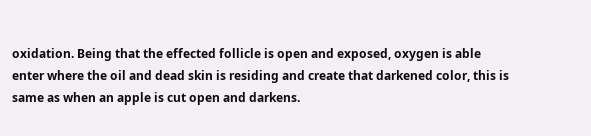oxidation. Being that the effected follicle is open and exposed, oxygen is able enter where the oil and dead skin is residing and create that darkened color, this is same as when an apple is cut open and darkens.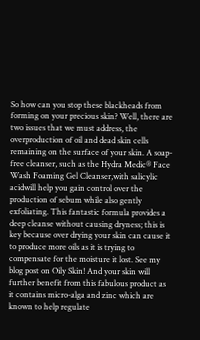So how can you stop these blackheads from forming on your precious skin? Well, there are two issues that we must address, the overproduction of oil and dead skin cells remaining on the surface of your skin. A soap-free cleanser, such as the Hydra Medic® Face Wash Foaming Gel Cleanser,with salicylic acidwill help you gain control over the production of sebum while also gently exfoliating. This fantastic formula provides a deep cleanse without causing dryness; this is key because over drying your skin can cause it to produce more oils as it is trying to compensate for the moisture it lost. See my blog post on Oily Skin! And your skin will further benefit from this fabulous product as it contains micro-alga and zinc which are known to help regulate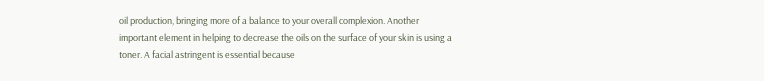oil production, bringing more of a balance to your overall complexion. Another important element in helping to decrease the oils on the surface of your skin is using a toner. A facial astringent is essential because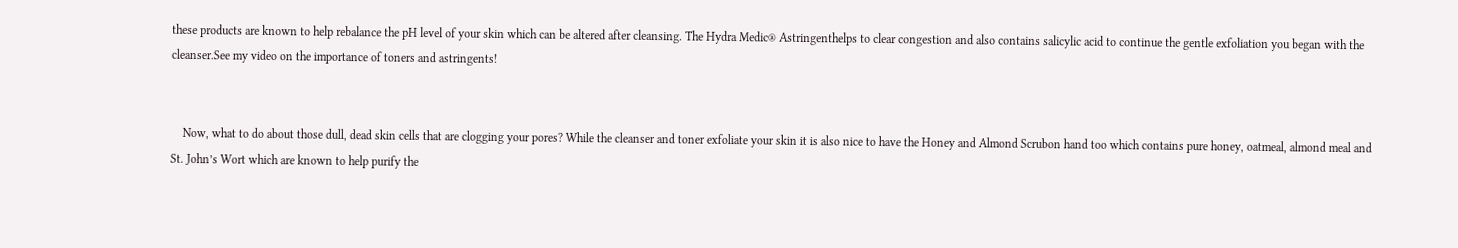these products are known to help rebalance the pH level of your skin which can be altered after cleansing. The Hydra Medic® Astringenthelps to clear congestion and also contains salicylic acid to continue the gentle exfoliation you began with the cleanser.See my video on the importance of toners and astringents!


    Now, what to do about those dull, dead skin cells that are clogging your pores? While the cleanser and toner exfoliate your skin it is also nice to have the Honey and Almond Scrubon hand too which contains pure honey, oatmeal, almond meal and St. John’s Wort which are known to help purify the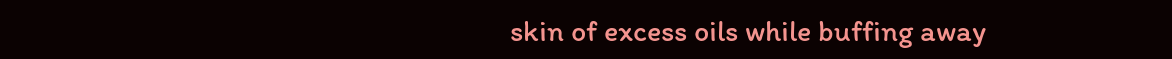skin of excess oils while buffing away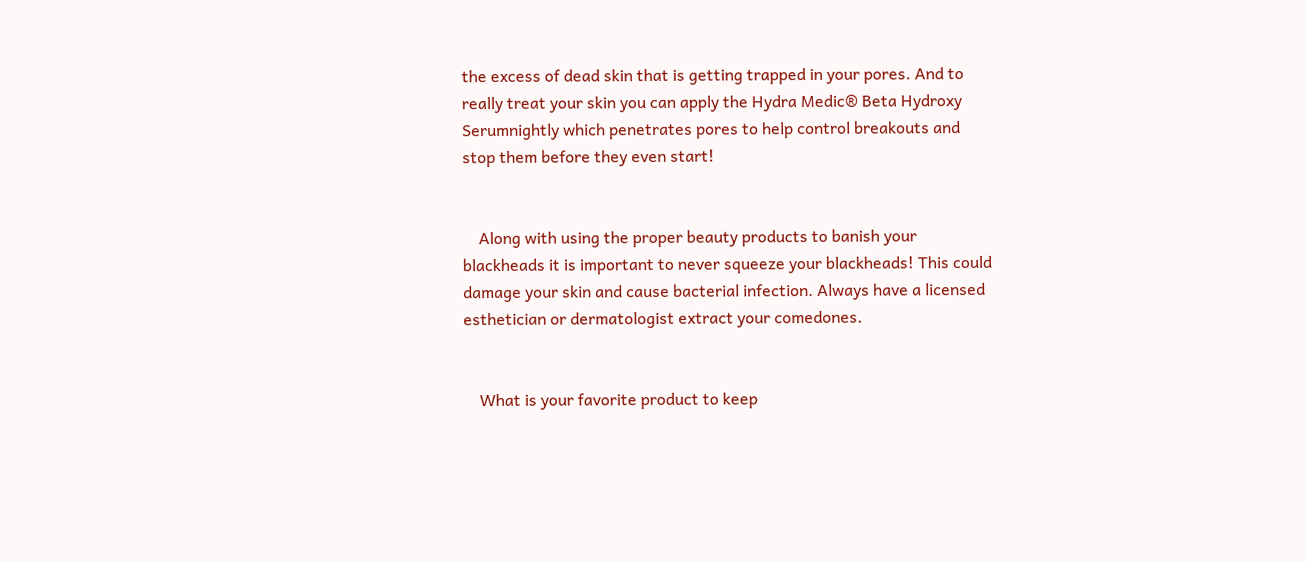the excess of dead skin that is getting trapped in your pores. And to really treat your skin you can apply the Hydra Medic® Beta Hydroxy Serumnightly which penetrates pores to help control breakouts and stop them before they even start!


    Along with using the proper beauty products to banish your blackheads it is important to never squeeze your blackheads! This could damage your skin and cause bacterial infection. Always have a licensed esthetician or dermatologist extract your comedones.


    What is your favorite product to keep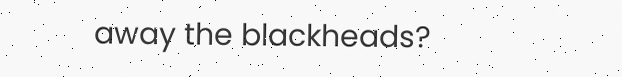away the blackheads?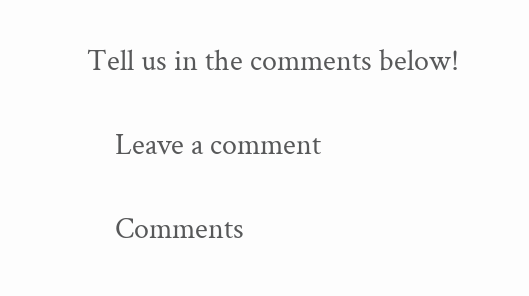Tell us in the comments below!

    Leave a comment

    Comments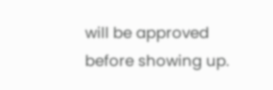will be approved before showing up.